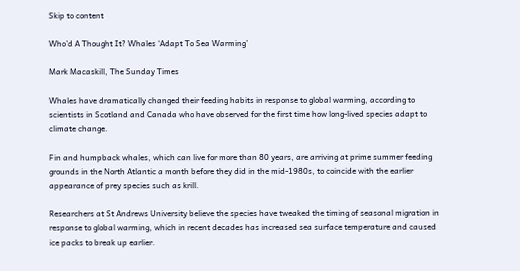Skip to content

Who’d A Thought It? Whales ‘Adapt To Sea Warming’

Mark Macaskill, The Sunday Times

Whales have dramatically changed their feeding habits in response to global warming, according to scientists in Scotland and Canada who have observed for the first time how long-lived species adapt to climate change.

Fin and humpback whales, which can live for more than 80 years, are arriving at prime summer feeding grounds in the North Atlantic a month before they did in the mid-1980s, to coincide with the earlier appearance of prey species such as krill.

Researchers at St Andrews University believe the species have tweaked the timing of seasonal migration in response to global warming, which in recent decades has increased sea surface temperature and caused ice packs to break up earlier.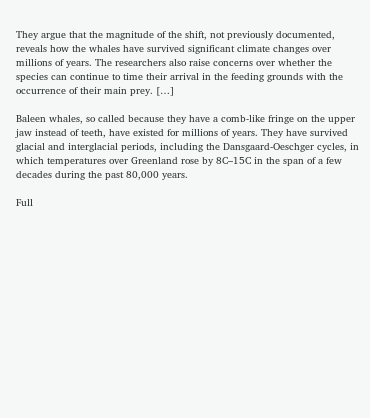They argue that the magnitude of the shift, not previously documented, reveals how the whales have survived significant climate changes over millions of years. The researchers also raise concerns over whether the species can continue to time their arrival in the feeding grounds with the occurrence of their main prey. […]

Baleen whales, so called because they have a comb-like fringe on the upper jaw instead of teeth, have existed for millions of years. They have survived glacial and interglacial periods, including the Dansgaard-Oeschger cycles, in which temperatures over Greenland rose by 8C–15C in the span of a few decades during the past 80,000 years.

Full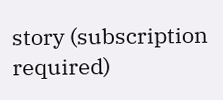story (subscription required)